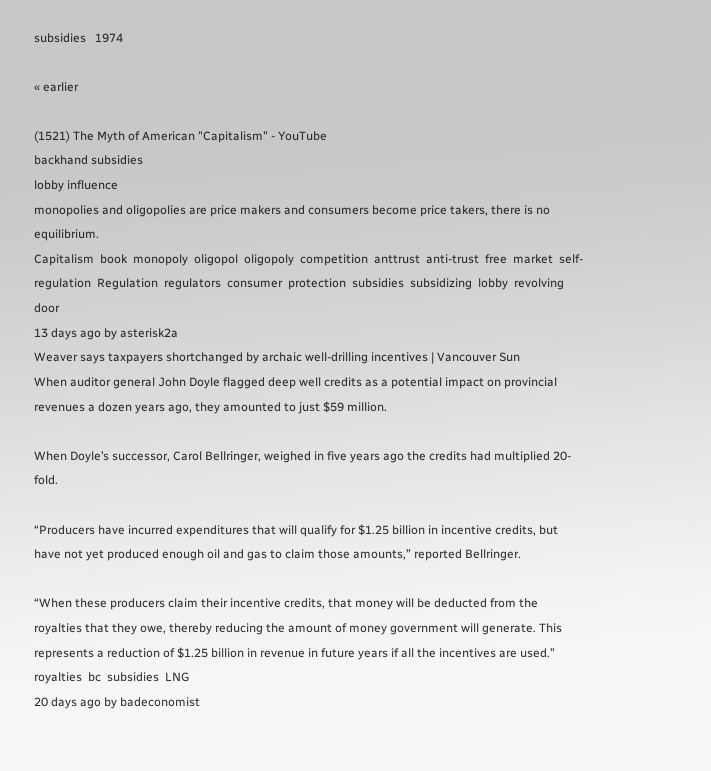subsidies   1974

« earlier

(1521) The Myth of American "Capitalism" - YouTube
backhand subsidies
lobby influence
monopolies and oligopolies are price makers and consumers become price takers, there is no equilibrium.
Capitalism  book  monopoly  oligopol  oligopoly  competition  anttrust  anti-trust  free  market  self-regulation  Regulation  regulators  consumer  protection  subsidies  subsidizing  lobby  revolving  door
13 days ago by asterisk2a
Weaver says taxpayers shortchanged by archaic well-drilling incentives | Vancouver Sun
When auditor general John Doyle flagged deep well credits as a potential impact on provincial revenues a dozen years ago, they amounted to just $59 million.

When Doyle’s successor, Carol Bellringer, weighed in five years ago the credits had multiplied 20-fold.

“Producers have incurred expenditures that will qualify for $1.25 billion in incentive credits, but have not yet produced enough oil and gas to claim those amounts,” reported Bellringer.

“When these producers claim their incentive credits, that money will be deducted from the royalties that they owe, thereby reducing the amount of money government will generate. This represents a reduction of $1.25 billion in revenue in future years if all the incentives are used.”
royalties  bc  subsidies  LNG
20 days ago by badeconomist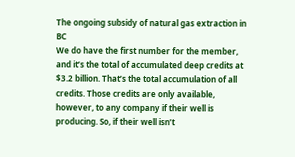The ongoing subsidy of natural gas extraction in BC
We do have the first number for the member, and it’s the total of accumulated deep credits at $3.2 billion. That’s the total accumulation of all credits. Those credits are only available, however, to any company if their well is producing. So, if their well isn’t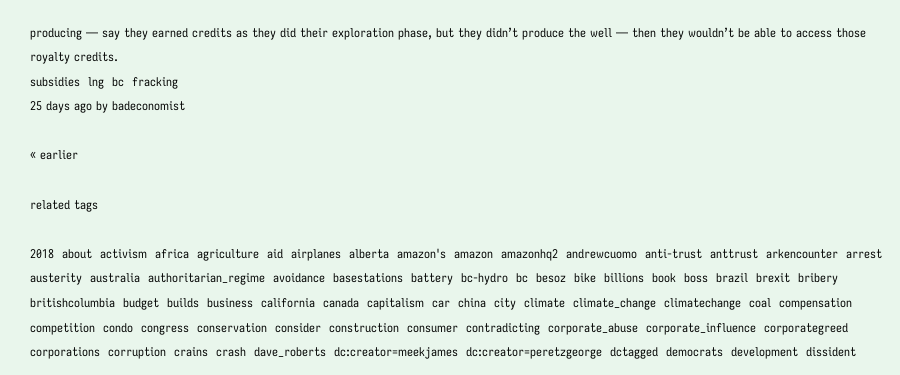producing — say they earned credits as they did their exploration phase, but they didn’t produce the well — then they wouldn’t be able to access those royalty credits.
subsidies  lng  bc  fracking
25 days ago by badeconomist

« earlier

related tags

2018  about  activism  africa  agriculture  aid  airplanes  alberta  amazon's  amazon  amazonhq2  andrewcuomo  anti-trust  anttrust  arkencounter  arrest  austerity  australia  authoritarian_regime  avoidance  basestations  battery  bc-hydro  bc  besoz  bike  billions  book  boss  brazil  brexit  bribery  britishcolumbia  budget  builds  business  california  canada  capitalism  car  china  city  climate  climate_change  climatechange  coal  compensation  competition  condo  congress  conservation  consider  construction  consumer  contradicting  corporate_abuse  corporate_influence  corporategreed  corporations  corruption  crains  crash  dave_roberts  dc:creator=meekjames  dc:creator=peretzgeorge  dctagged  democrats  development  dissident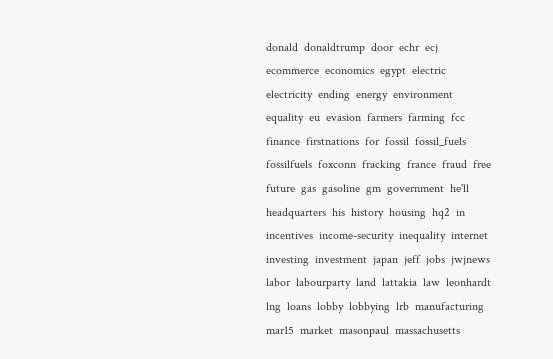donald  donaldtrump  door  echr  ecj  ecommerce  economics  egypt  electric  electricity  ending  energy  environment  equality  eu  evasion  farmers  farming  fcc  finance  firstnations  for  fossil  fossil_fuels  fossilfuels  foxconn  fracking  france  fraud  free  future  gas  gasoline  gm  government  he'll  headquarters  his  history  housing  hq2  in  incentives  income-security  inequality  internet  investing  investment  japan  jeff  jobs  jwjnews  labor  labourparty  land  lattakia  law  leonhardt  lng  loans  lobby  lobbying  lrb  manufacturing  mar15  market  masonpaul  massachusetts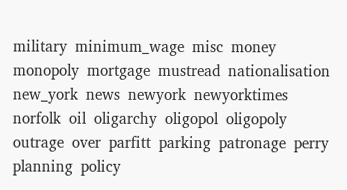military  minimum_wage  misc  money  monopoly  mortgage  mustread  nationalisation  new_york  news  newyork  newyorktimes  norfolk  oil  oligarchy  oligopol  oligopoly  outrage  over  parfitt  parking  patronage  perry  planning  policy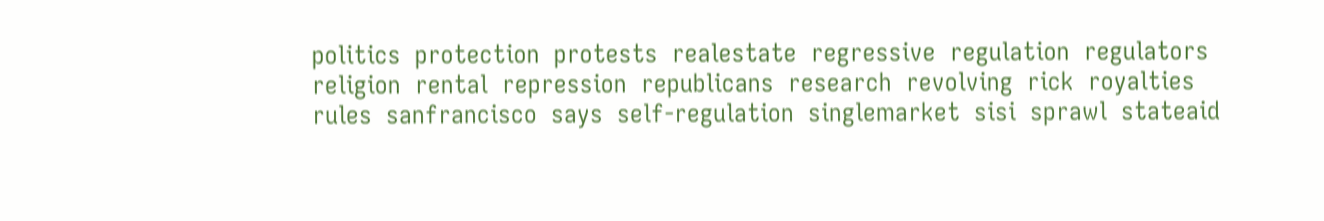politics  protection  protests  realestate  regressive  regulation  regulators  religion  rental  repression  republicans  research  revolving  rick  royalties  rules  sanfrancisco  says  self-regulation  singlemarket  sisi  sprawl  stateaid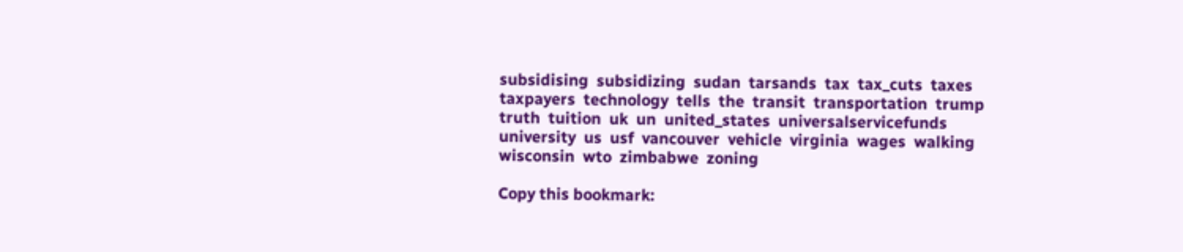subsidising  subsidizing  sudan  tarsands  tax  tax_cuts  taxes  taxpayers  technology  tells  the  transit  transportation  trump  truth  tuition  uk  un  united_states  universalservicefunds  university  us  usf  vancouver  vehicle  virginia  wages  walking  wisconsin  wto  zimbabwe  zoning

Copy this bookmark: